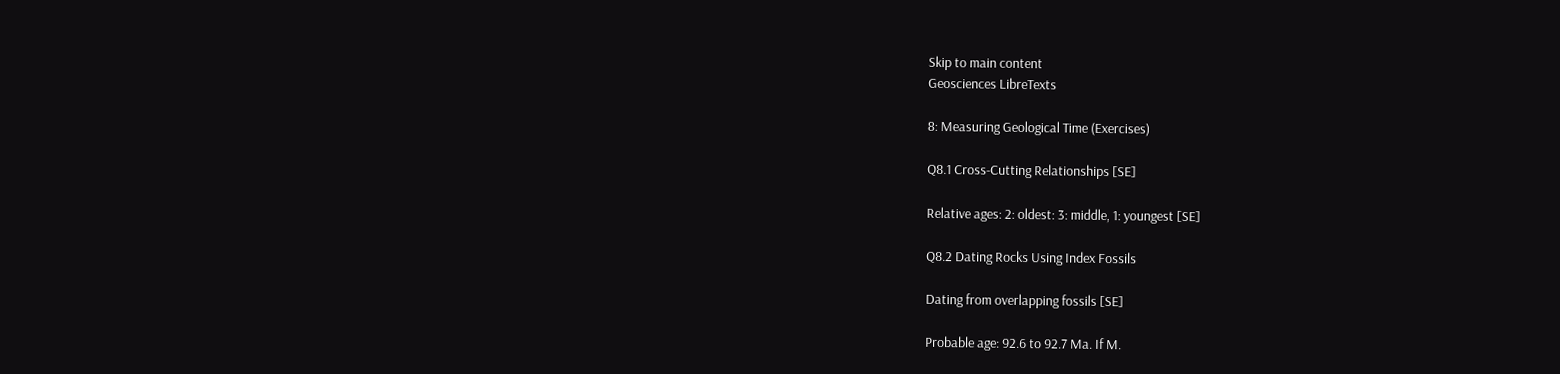Skip to main content
Geosciences LibreTexts

8: Measuring Geological Time (Exercises)

Q8.1 Cross-Cutting Relationships [SE]

Relative ages: 2: oldest: 3: middle, 1: youngest [SE]

Q8.2 Dating Rocks Using Index Fossils

Dating from overlapping fossils [SE]

Probable age: 92.6 to 92.7 Ma. If M.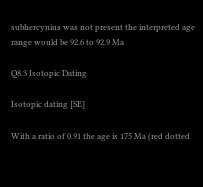subhercynius was not present the interpreted age range would be 92.6 to 92.9 Ma

Q8.3 Isotopic Dating

Isotopic dating [SE]

With a ratio of 0.91 the age is 175 Ma (red dotted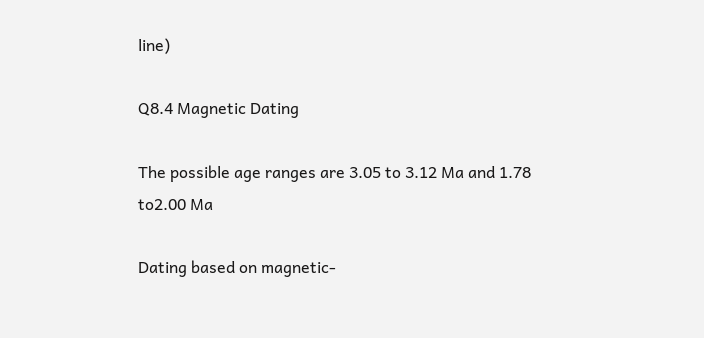line)

Q8.4 Magnetic Dating

The possible age ranges are 3.05 to 3.12 Ma and 1.78 to2.00 Ma

Dating based on magnetic-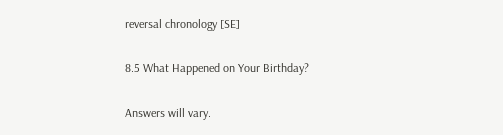reversal chronology [SE]

8.5 What Happened on Your Birthday?

Answers will vary.